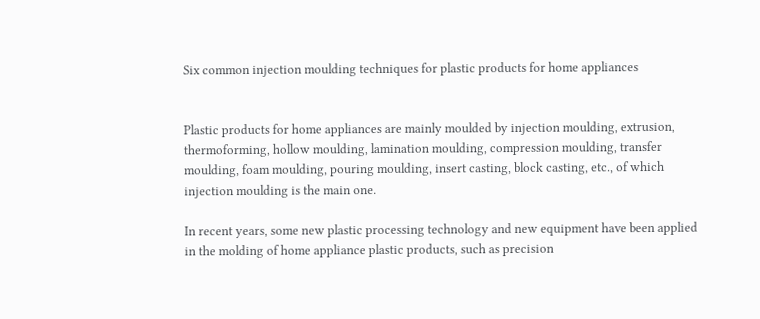Six common injection moulding techniques for plastic products for home appliances


Plastic products for home appliances are mainly moulded by injection moulding, extrusion, thermoforming, hollow moulding, lamination moulding, compression moulding, transfer moulding, foam moulding, pouring moulding, insert casting, block casting, etc., of which injection moulding is the main one.

In recent years, some new plastic processing technology and new equipment have been applied in the molding of home appliance plastic products, such as precision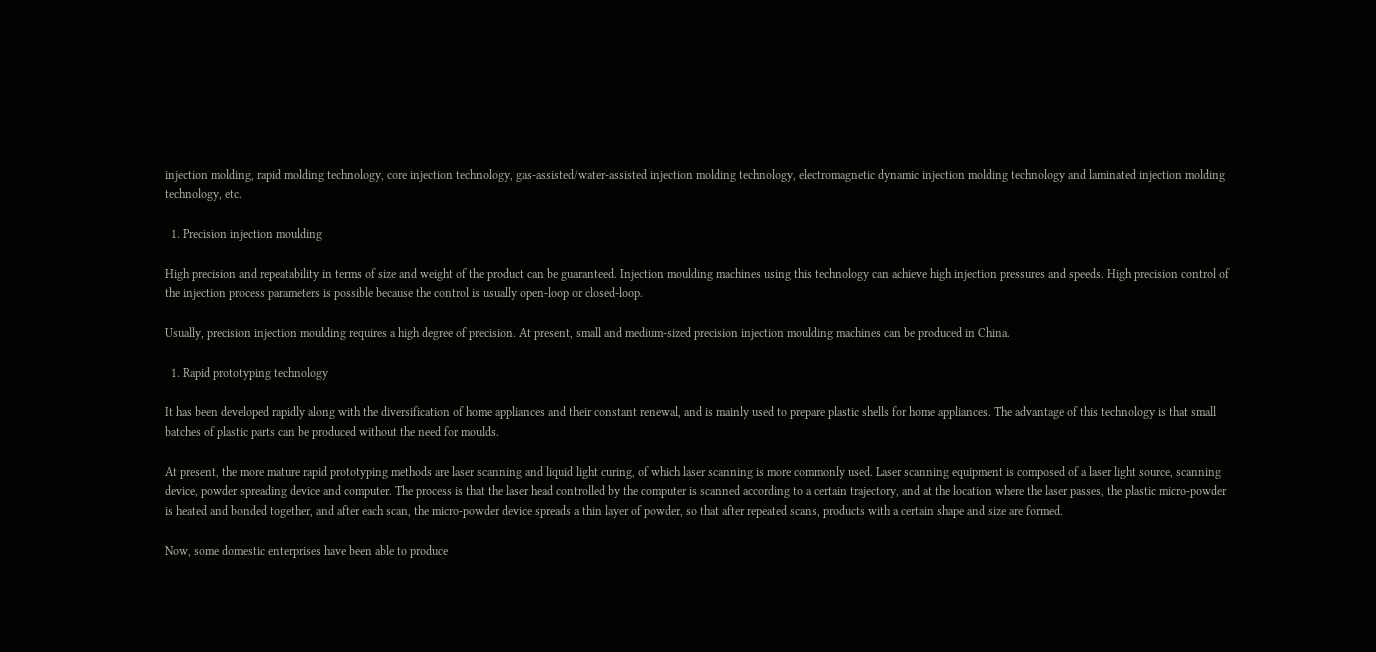injection molding, rapid molding technology, core injection technology, gas-assisted/water-assisted injection molding technology, electromagnetic dynamic injection molding technology and laminated injection molding technology, etc.

  1. Precision injection moulding

High precision and repeatability in terms of size and weight of the product can be guaranteed. Injection moulding machines using this technology can achieve high injection pressures and speeds. High precision control of the injection process parameters is possible because the control is usually open-loop or closed-loop.

Usually, precision injection moulding requires a high degree of precision. At present, small and medium-sized precision injection moulding machines can be produced in China.

  1. Rapid prototyping technology

It has been developed rapidly along with the diversification of home appliances and their constant renewal, and is mainly used to prepare plastic shells for home appliances. The advantage of this technology is that small batches of plastic parts can be produced without the need for moulds.

At present, the more mature rapid prototyping methods are laser scanning and liquid light curing, of which laser scanning is more commonly used. Laser scanning equipment is composed of a laser light source, scanning device, powder spreading device and computer. The process is that the laser head controlled by the computer is scanned according to a certain trajectory, and at the location where the laser passes, the plastic micro-powder is heated and bonded together, and after each scan, the micro-powder device spreads a thin layer of powder, so that after repeated scans, products with a certain shape and size are formed.

Now, some domestic enterprises have been able to produce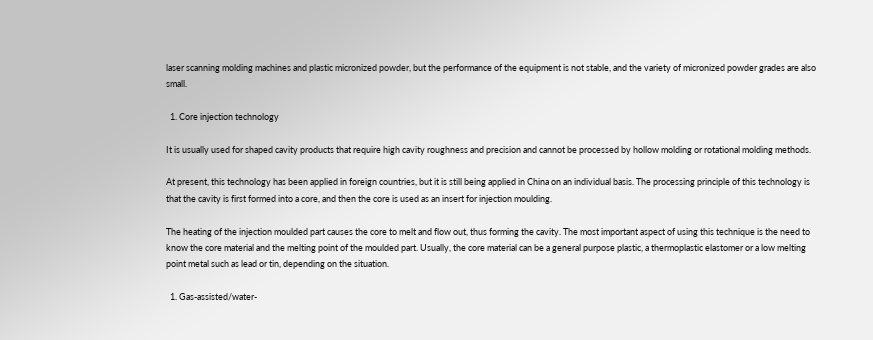laser scanning molding machines and plastic micronized powder, but the performance of the equipment is not stable, and the variety of micronized powder grades are also small.

  1. Core injection technology

It is usually used for shaped cavity products that require high cavity roughness and precision and cannot be processed by hollow molding or rotational molding methods.

At present, this technology has been applied in foreign countries, but it is still being applied in China on an individual basis. The processing principle of this technology is that the cavity is first formed into a core, and then the core is used as an insert for injection moulding.

The heating of the injection moulded part causes the core to melt and flow out, thus forming the cavity. The most important aspect of using this technique is the need to know the core material and the melting point of the moulded part. Usually, the core material can be a general purpose plastic, a thermoplastic elastomer or a low melting point metal such as lead or tin, depending on the situation.

  1. Gas-assisted/water-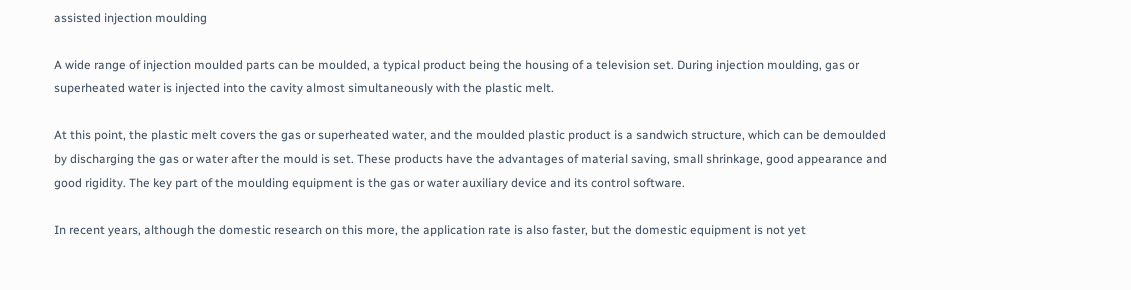assisted injection moulding

A wide range of injection moulded parts can be moulded, a typical product being the housing of a television set. During injection moulding, gas or superheated water is injected into the cavity almost simultaneously with the plastic melt.

At this point, the plastic melt covers the gas or superheated water, and the moulded plastic product is a sandwich structure, which can be demoulded by discharging the gas or water after the mould is set. These products have the advantages of material saving, small shrinkage, good appearance and good rigidity. The key part of the moulding equipment is the gas or water auxiliary device and its control software.

In recent years, although the domestic research on this more, the application rate is also faster, but the domestic equipment is not yet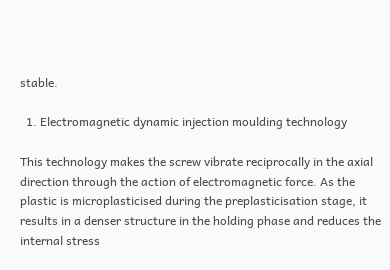stable.

  1. Electromagnetic dynamic injection moulding technology

This technology makes the screw vibrate reciprocally in the axial direction through the action of electromagnetic force. As the plastic is microplasticised during the preplasticisation stage, it results in a denser structure in the holding phase and reduces the internal stress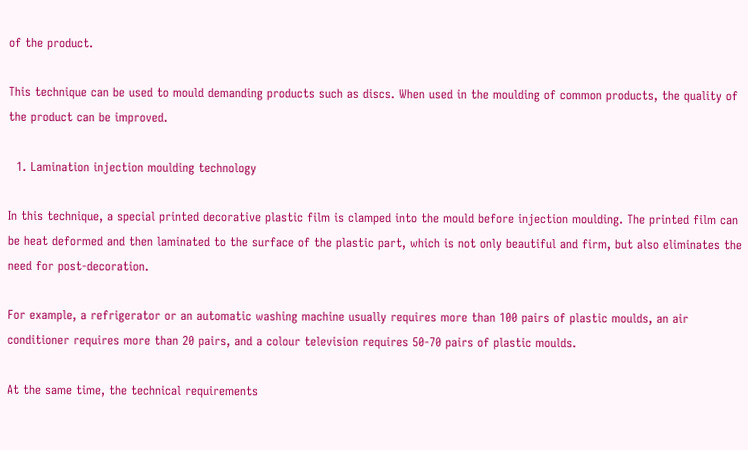of the product.

This technique can be used to mould demanding products such as discs. When used in the moulding of common products, the quality of the product can be improved.

  1. Lamination injection moulding technology

In this technique, a special printed decorative plastic film is clamped into the mould before injection moulding. The printed film can be heat deformed and then laminated to the surface of the plastic part, which is not only beautiful and firm, but also eliminates the need for post-decoration.

For example, a refrigerator or an automatic washing machine usually requires more than 100 pairs of plastic moulds, an air conditioner requires more than 20 pairs, and a colour television requires 50-70 pairs of plastic moulds.

At the same time, the technical requirements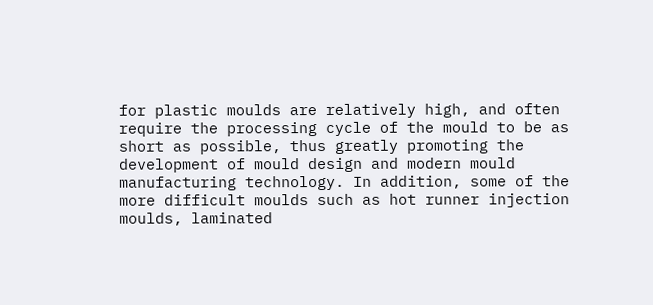for plastic moulds are relatively high, and often require the processing cycle of the mould to be as short as possible, thus greatly promoting the development of mould design and modern mould manufacturing technology. In addition, some of the more difficult moulds such as hot runner injection moulds, laminated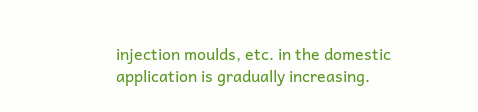injection moulds, etc. in the domestic application is gradually increasing.